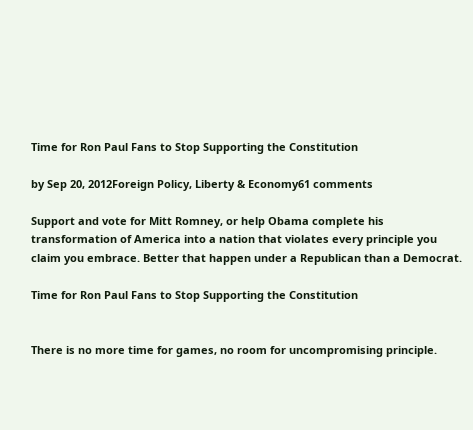Time for Ron Paul Fans to Stop Supporting the Constitution

by Sep 20, 2012Foreign Policy, Liberty & Economy61 comments

Support and vote for Mitt Romney, or help Obama complete his transformation of America into a nation that violates every principle you claim you embrace. Better that happen under a Republican than a Democrat.

Time for Ron Paul Fans to Stop Supporting the Constitution


There is no more time for games, no room for uncompromising principle.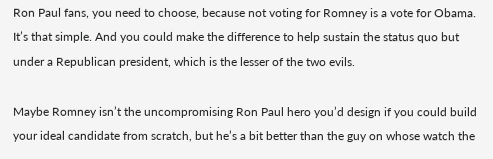Ron Paul fans, you need to choose, because not voting for Romney is a vote for Obama. It’s that simple. And you could make the difference to help sustain the status quo but under a Republican president, which is the lesser of the two evils.

Maybe Romney isn’t the uncompromising Ron Paul hero you’d design if you could build your ideal candidate from scratch, but he’s a bit better than the guy on whose watch the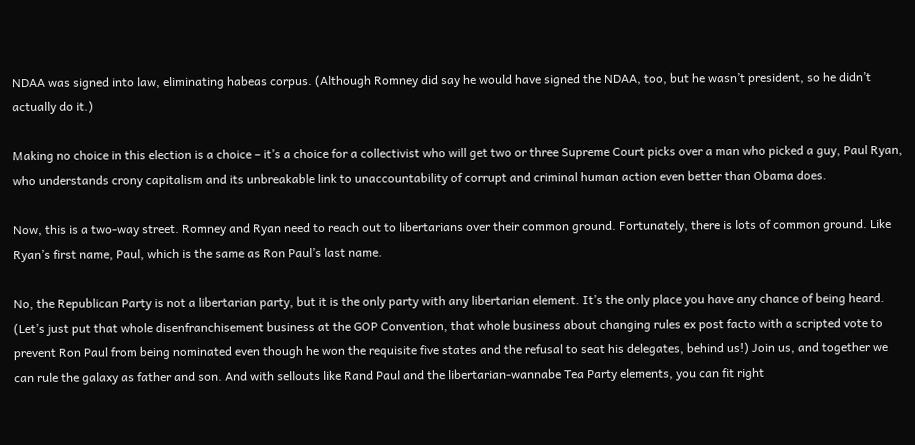NDAA was signed into law, eliminating habeas corpus. (Although Romney did say he would have signed the NDAA, too, but he wasn’t president, so he didn’t actually do it.)

Making no choice in this election is a choice – it’s a choice for a collectivist who will get two or three Supreme Court picks over a man who picked a guy, Paul Ryan, who understands crony capitalism and its unbreakable link to unaccountability of corrupt and criminal human action even better than Obama does.

Now, this is a two-way street. Romney and Ryan need to reach out to libertarians over their common ground. Fortunately, there is lots of common ground. Like Ryan’s first name, Paul, which is the same as Ron Paul’s last name.

No, the Republican Party is not a libertarian party, but it is the only party with any libertarian element. It’s the only place you have any chance of being heard. (Let’s just put that whole disenfranchisement business at the GOP Convention, that whole business about changing rules ex post facto with a scripted vote to prevent Ron Paul from being nominated even though he won the requisite five states and the refusal to seat his delegates, behind us!) Join us, and together we can rule the galaxy as father and son. And with sellouts like Rand Paul and the libertarian-wannabe Tea Party elements, you can fit right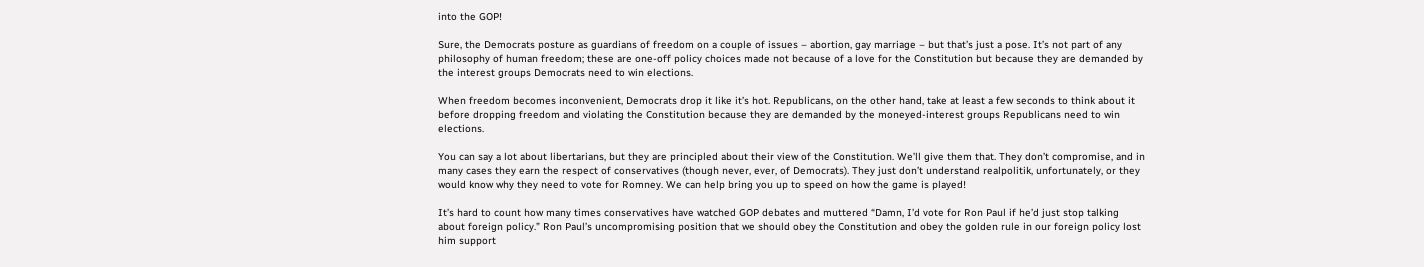into the GOP!

Sure, the Democrats posture as guardians of freedom on a couple of issues – abortion, gay marriage – but that’s just a pose. It’s not part of any philosophy of human freedom; these are one-off policy choices made not because of a love for the Constitution but because they are demanded by the interest groups Democrats need to win elections.

When freedom becomes inconvenient, Democrats drop it like it’s hot. Republicans, on the other hand, take at least a few seconds to think about it before dropping freedom and violating the Constitution because they are demanded by the moneyed-interest groups Republicans need to win elections.

You can say a lot about libertarians, but they are principled about their view of the Constitution. We’ll give them that. They don’t compromise, and in many cases they earn the respect of conservatives (though never, ever, of Democrats). They just don’t understand realpolitik, unfortunately, or they would know why they need to vote for Romney. We can help bring you up to speed on how the game is played!

It’s hard to count how many times conservatives have watched GOP debates and muttered “Damn, I’d vote for Ron Paul if he’d just stop talking about foreign policy.” Ron Paul’s uncompromising position that we should obey the Constitution and obey the golden rule in our foreign policy lost him support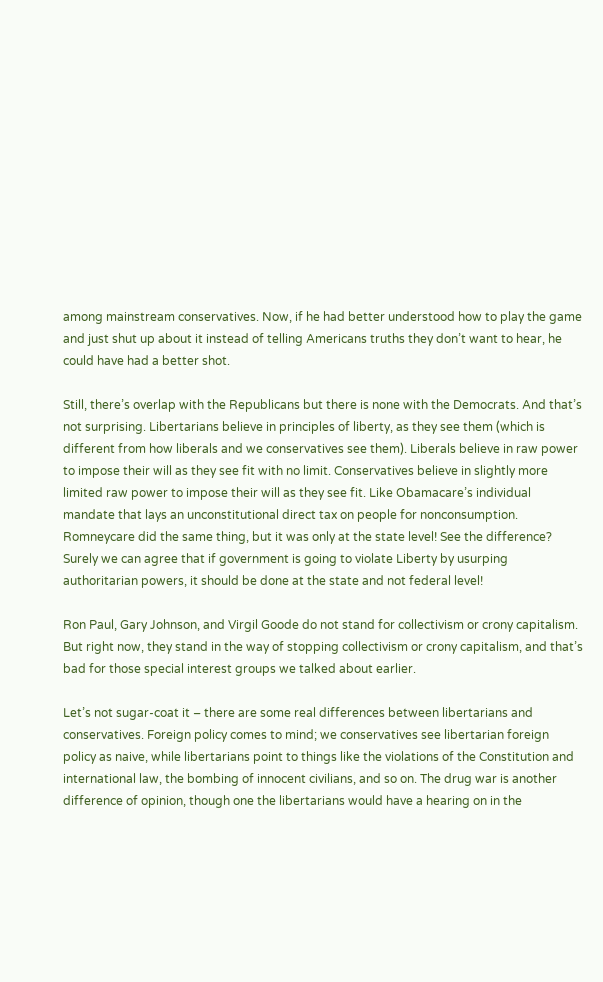among mainstream conservatives. Now, if he had better understood how to play the game and just shut up about it instead of telling Americans truths they don’t want to hear, he could have had a better shot.

Still, there’s overlap with the Republicans but there is none with the Democrats. And that’s not surprising. Libertarians believe in principles of liberty, as they see them (which is different from how liberals and we conservatives see them). Liberals believe in raw power to impose their will as they see fit with no limit. Conservatives believe in slightly more limited raw power to impose their will as they see fit. Like Obamacare’s individual mandate that lays an unconstitutional direct tax on people for nonconsumption. Romneycare did the same thing, but it was only at the state level! See the difference? Surely we can agree that if government is going to violate Liberty by usurping authoritarian powers, it should be done at the state and not federal level!

Ron Paul, Gary Johnson, and Virgil Goode do not stand for collectivism or crony capitalism. But right now, they stand in the way of stopping collectivism or crony capitalism, and that’s bad for those special interest groups we talked about earlier.

Let’s not sugar-coat it – there are some real differences between libertarians and conservatives. Foreign policy comes to mind; we conservatives see libertarian foreign policy as naive, while libertarians point to things like the violations of the Constitution and international law, the bombing of innocent civilians, and so on. The drug war is another difference of opinion, though one the libertarians would have a hearing on in the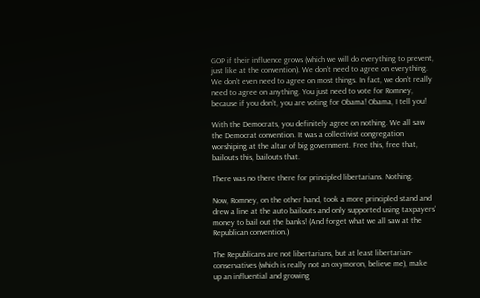GOP if their influence grows (which we will do everything to prevent, just like at the convention). We don’t need to agree on everything. We don’t even need to agree on most things. In fact, we don’t really need to agree on anything. You just need to vote for Romney, because if you don’t, you are voting for Obama! Obama, I tell you!

With the Democrats, you definitely agree on nothing. We all saw the Democrat convention. It was a collectivist congregation worshiping at the altar of big government. Free this, free that, bailouts this, bailouts that.

There was no there there for principled libertarians. Nothing.

Now, Romney, on the other hand, took a more principled stand and drew a line at the auto bailouts and only supported using taxpayers’ money to bail out the banks! (And forget what we all saw at the Republican convention.)

The Republicans are not libertarians, but at least libertarian-conservatives (which is really not an oxymoron, believe me), make up an influential and growing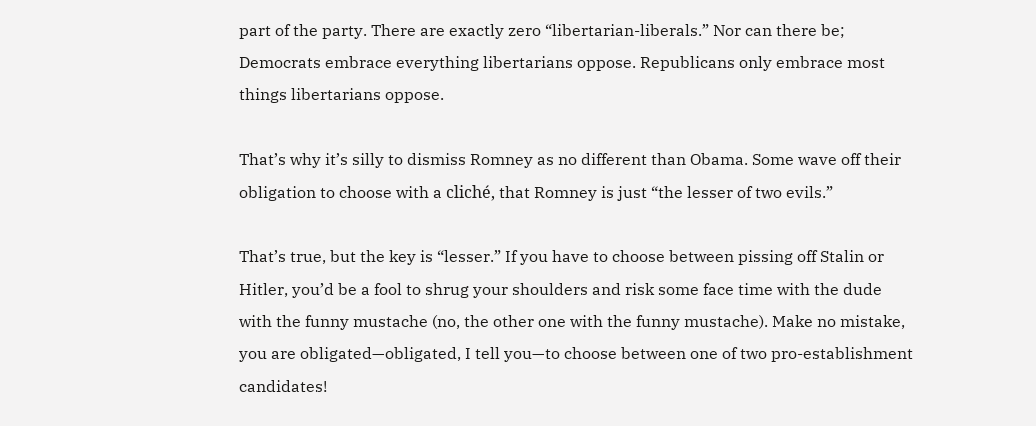part of the party. There are exactly zero “libertarian-liberals.” Nor can there be; Democrats embrace everything libertarians oppose. Republicans only embrace most things libertarians oppose.

That’s why it’s silly to dismiss Romney as no different than Obama. Some wave off their obligation to choose with a cliché, that Romney is just “the lesser of two evils.”

That’s true, but the key is “lesser.” If you have to choose between pissing off Stalin or Hitler, you’d be a fool to shrug your shoulders and risk some face time with the dude with the funny mustache (no, the other one with the funny mustache). Make no mistake, you are obligated—obligated, I tell you—to choose between one of two pro-establishment candidates!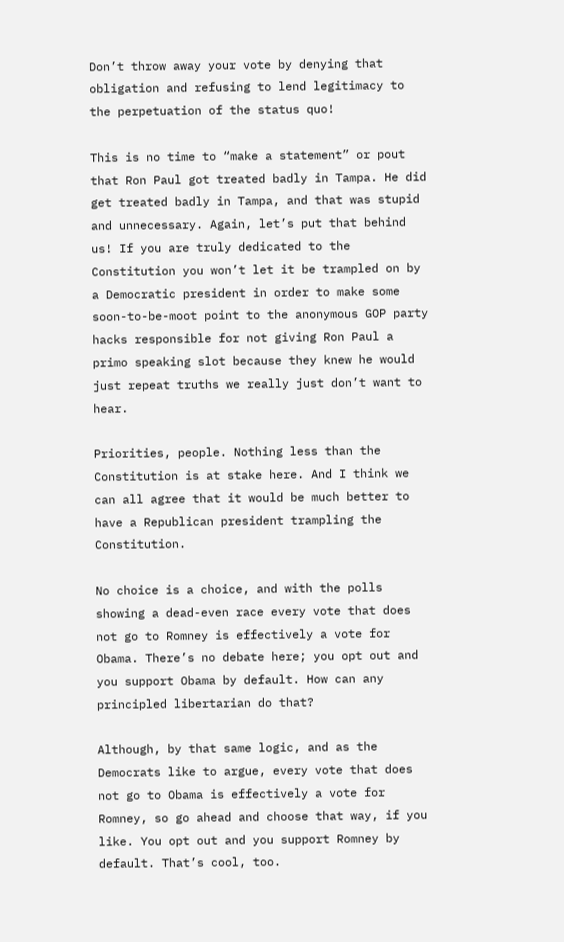Don’t throw away your vote by denying that obligation and refusing to lend legitimacy to the perpetuation of the status quo!

This is no time to “make a statement” or pout that Ron Paul got treated badly in Tampa. He did get treated badly in Tampa, and that was stupid and unnecessary. Again, let’s put that behind us! If you are truly dedicated to the Constitution you won’t let it be trampled on by a Democratic president in order to make some soon-to-be-moot point to the anonymous GOP party hacks responsible for not giving Ron Paul a primo speaking slot because they knew he would just repeat truths we really just don’t want to hear.

Priorities, people. Nothing less than the Constitution is at stake here. And I think we can all agree that it would be much better to have a Republican president trampling the Constitution.

No choice is a choice, and with the polls showing a dead-even race every vote that does not go to Romney is effectively a vote for Obama. There’s no debate here; you opt out and you support Obama by default. How can any principled libertarian do that?

Although, by that same logic, and as the Democrats like to argue, every vote that does not go to Obama is effectively a vote for Romney, so go ahead and choose that way, if you like. You opt out and you support Romney by default. That’s cool, too.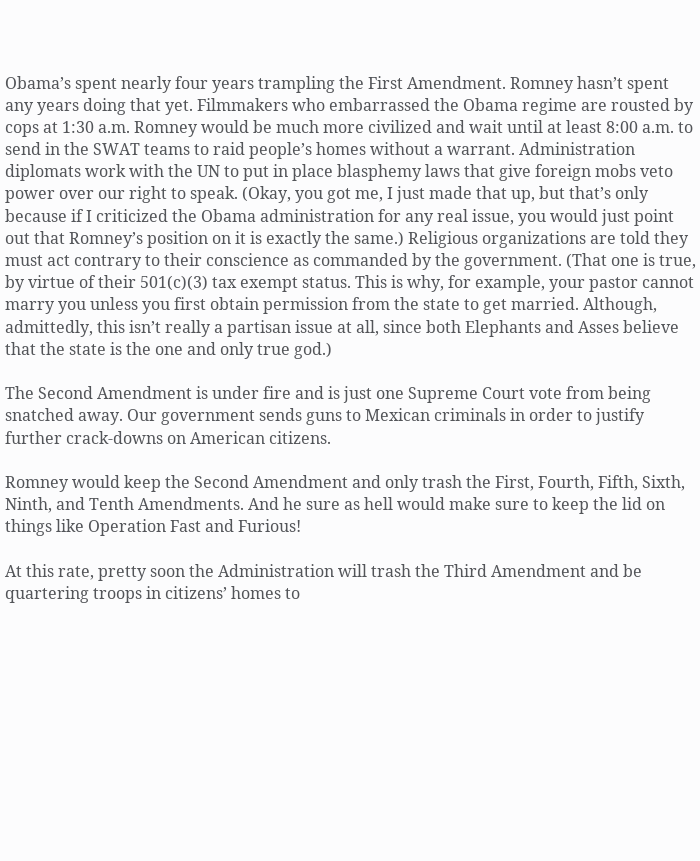Obama’s spent nearly four years trampling the First Amendment. Romney hasn’t spent any years doing that yet. Filmmakers who embarrassed the Obama regime are rousted by cops at 1:30 a.m. Romney would be much more civilized and wait until at least 8:00 a.m. to send in the SWAT teams to raid people’s homes without a warrant. Administration diplomats work with the UN to put in place blasphemy laws that give foreign mobs veto power over our right to speak. (Okay, you got me, I just made that up, but that’s only because if I criticized the Obama administration for any real issue, you would just point out that Romney’s position on it is exactly the same.) Religious organizations are told they must act contrary to their conscience as commanded by the government. (That one is true, by virtue of their 501(c)(3) tax exempt status. This is why, for example, your pastor cannot marry you unless you first obtain permission from the state to get married. Although, admittedly, this isn’t really a partisan issue at all, since both Elephants and Asses believe that the state is the one and only true god.)

The Second Amendment is under fire and is just one Supreme Court vote from being snatched away. Our government sends guns to Mexican criminals in order to justify further crack-downs on American citizens.

Romney would keep the Second Amendment and only trash the First, Fourth, Fifth, Sixth, Ninth, and Tenth Amendments. And he sure as hell would make sure to keep the lid on things like Operation Fast and Furious!

At this rate, pretty soon the Administration will trash the Third Amendment and be quartering troops in citizens’ homes to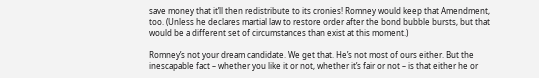save money that it’ll then redistribute to its cronies! Romney would keep that Amendment, too. (Unless he declares martial law to restore order after the bond bubble bursts, but that would be a different set of circumstances than exist at this moment.)

Romney’s not your dream candidate. We get that. He’s not most of ours either. But the inescapable fact – whether you like it or not, whether it’s fair or not – is that either he or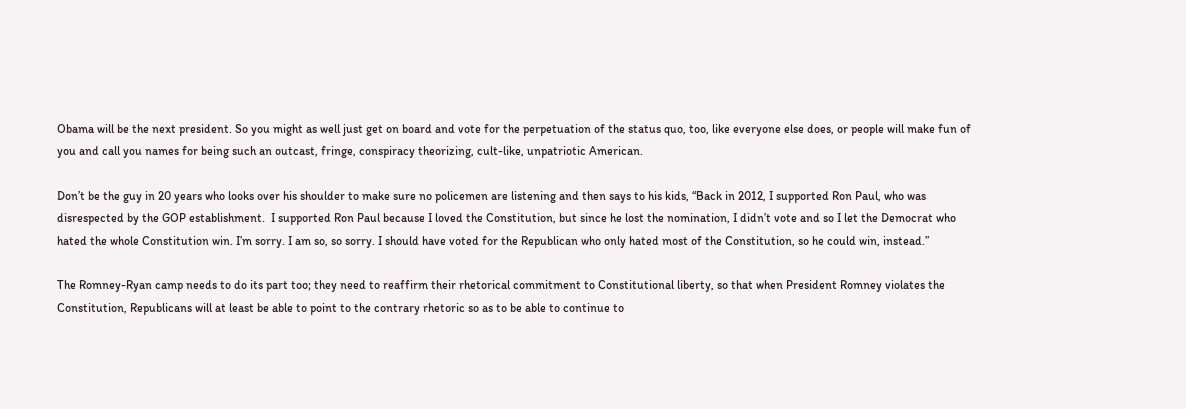Obama will be the next president. So you might as well just get on board and vote for the perpetuation of the status quo, too, like everyone else does, or people will make fun of you and call you names for being such an outcast, fringe, conspiracy theorizing, cult-like, unpatriotic American.

Don’t be the guy in 20 years who looks over his shoulder to make sure no policemen are listening and then says to his kids, “Back in 2012, I supported Ron Paul, who was disrespected by the GOP establishment.  I supported Ron Paul because I loved the Constitution, but since he lost the nomination, I didn’t vote and so I let the Democrat who hated the whole Constitution win. I’m sorry. I am so, so sorry. I should have voted for the Republican who only hated most of the Constitution, so he could win, instead.”

The Romney-Ryan camp needs to do its part too; they need to reaffirm their rhetorical commitment to Constitutional liberty, so that when President Romney violates the Constitution, Republicans will at least be able to point to the contrary rhetoric so as to be able to continue to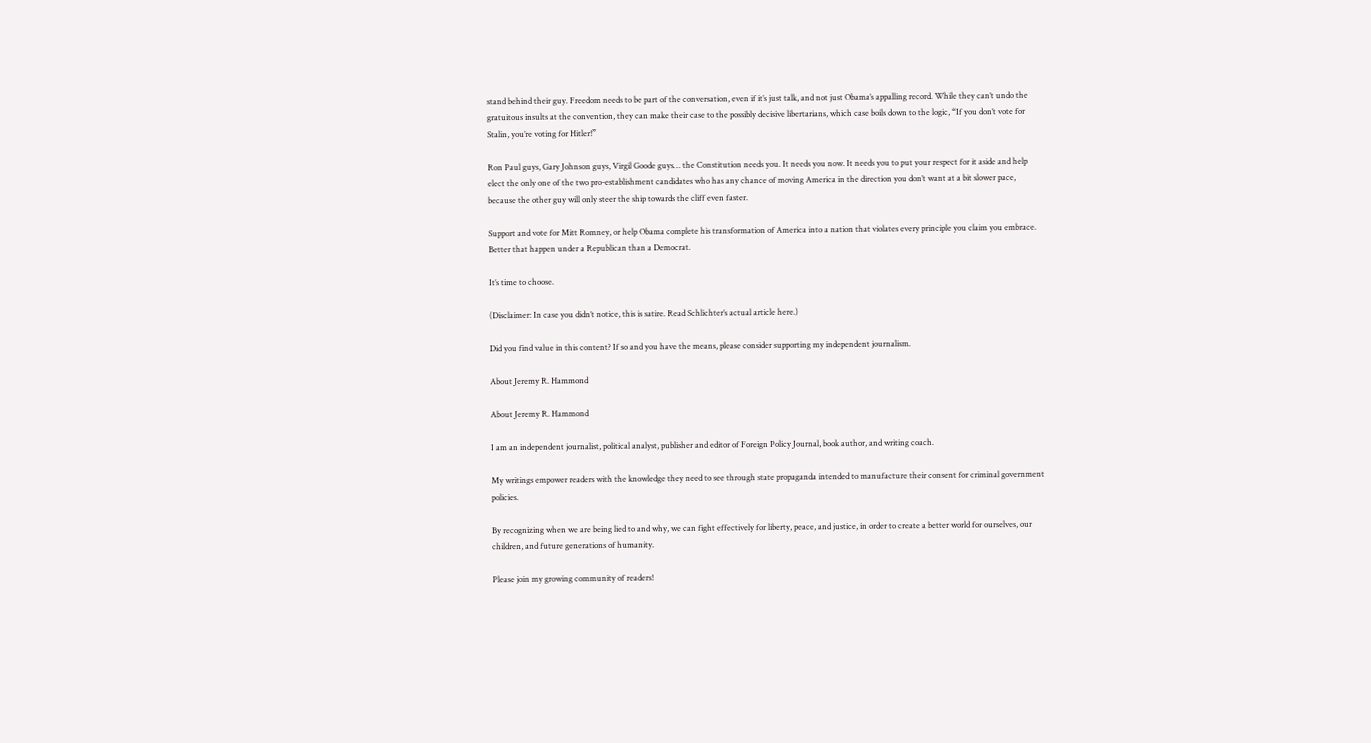stand behind their guy. Freedom needs to be part of the conversation, even if it’s just talk, and not just Obama’s appalling record. While they can’t undo the gratuitous insults at the convention, they can make their case to the possibly decisive libertarians, which case boils down to the logic, “If you don’t vote for Stalin, you’re voting for Hitler!”

Ron Paul guys, Gary Johnson guys, Virgil Goode guys… the Constitution needs you. It needs you now. It needs you to put your respect for it aside and help elect the only one of the two pro-establishment candidates who has any chance of moving America in the direction you don’t want at a bit slower pace, because the other guy will only steer the ship towards the cliff even faster.

Support and vote for Mitt Romney, or help Obama complete his transformation of America into a nation that violates every principle you claim you embrace. Better that happen under a Republican than a Democrat.

It’s time to choose.

(Disclaimer: In case you didn’t notice, this is satire. Read Schlichter’s actual article here.)

Did you find value in this content? If so and you have the means, please consider supporting my independent journalism.

About Jeremy R. Hammond

About Jeremy R. Hammond

I am an independent journalist, political analyst, publisher and editor of Foreign Policy Journal, book author, and writing coach.

My writings empower readers with the knowledge they need to see through state propaganda intended to manufacture their consent for criminal government policies.

By recognizing when we are being lied to and why, we can fight effectively for liberty, peace, and justice, in order to create a better world for ourselves, our children, and future generations of humanity.

Please join my growing community of readers!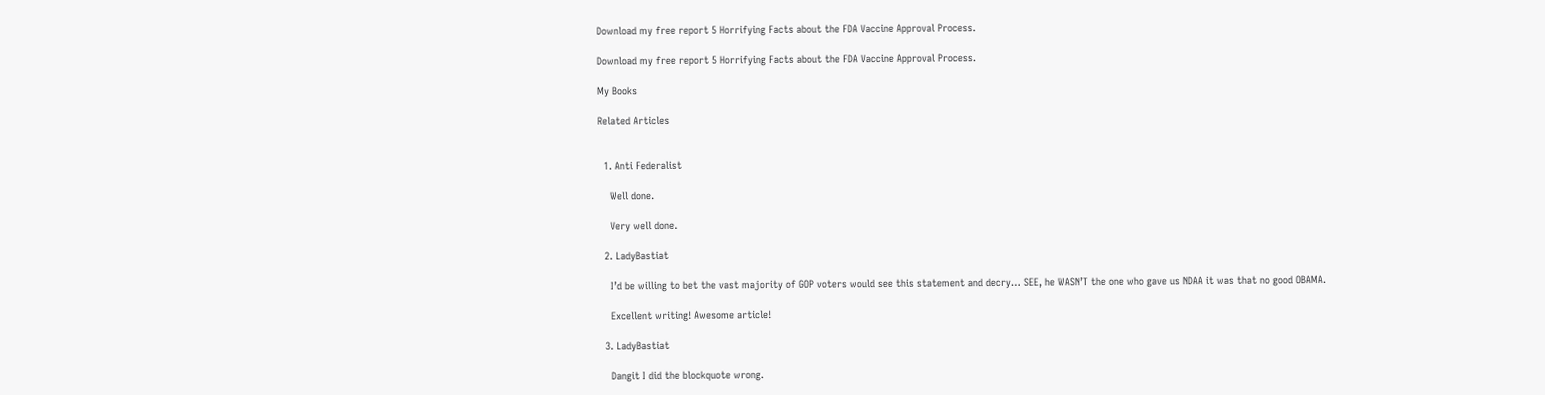Download my free report 5 Horrifying Facts about the FDA Vaccine Approval Process.

Download my free report 5 Horrifying Facts about the FDA Vaccine Approval Process.

My Books

Related Articles


  1. Anti Federalist

    Well done.

    Very well done.

  2. LadyBastiat

    I’d be willing to bet the vast majority of GOP voters would see this statement and decry… SEE, he WASN’T the one who gave us NDAA it was that no good OBAMA.

    Excellent writing! Awesome article!

  3. LadyBastiat

    Dangit I did the blockquote wrong.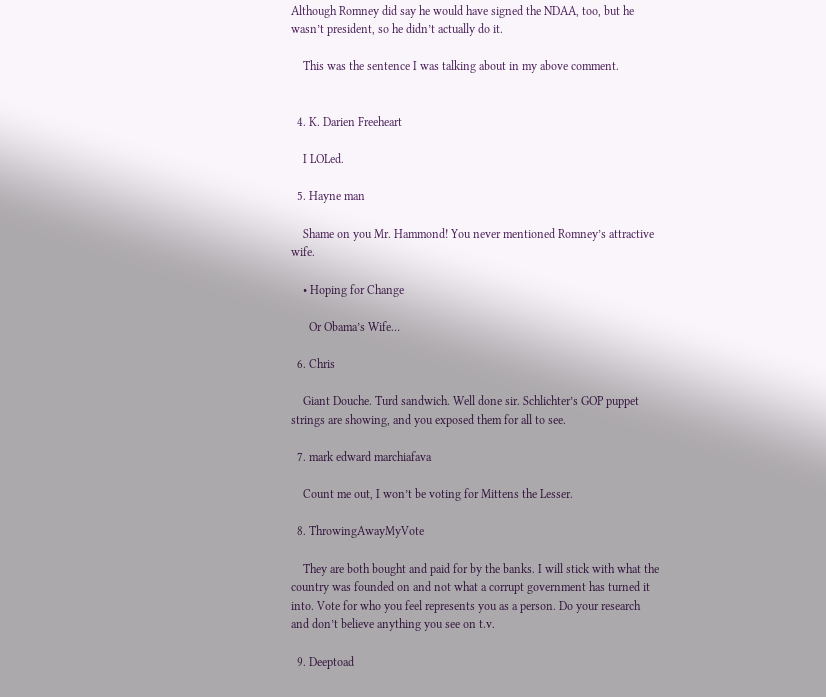Although Romney did say he would have signed the NDAA, too, but he wasn’t president, so he didn’t actually do it.

    This was the sentence I was talking about in my above comment.


  4. K. Darien Freeheart

    I LOLed.

  5. Hayne man

    Shame on you Mr. Hammond! You never mentioned Romney’s attractive wife.

    • Hoping for Change

      Or Obama’s Wife…

  6. Chris

    Giant Douche. Turd sandwich. Well done sir. Schlichter’s GOP puppet strings are showing, and you exposed them for all to see.

  7. mark edward marchiafava

    Count me out, I won’t be voting for Mittens the Lesser.

  8. ThrowingAwayMyVote

    They are both bought and paid for by the banks. I will stick with what the country was founded on and not what a corrupt government has turned it into. Vote for who you feel represents you as a person. Do your research and don’t believe anything you see on t.v.

  9. Deeptoad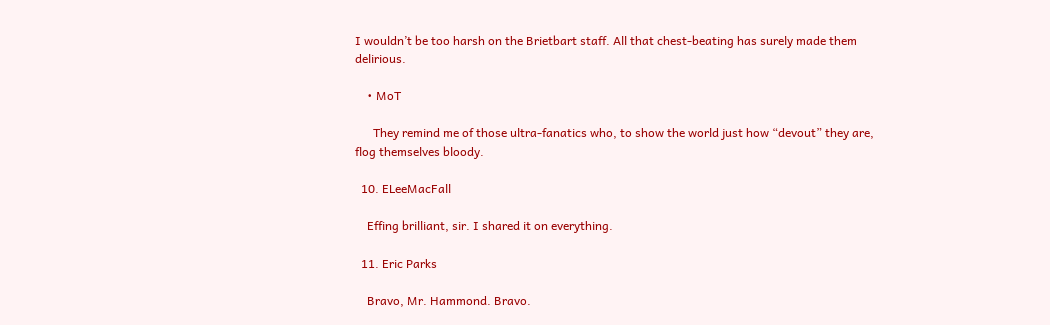I wouldn’t be too harsh on the Brietbart staff. All that chest-beating has surely made them delirious.

    • MoT

      They remind me of those ultra-fanatics who, to show the world just how “devout” they are, flog themselves bloody.

  10. ELeeMacFall

    Effing brilliant, sir. I shared it on everything.

  11. Eric Parks

    Bravo, Mr. Hammond. Bravo.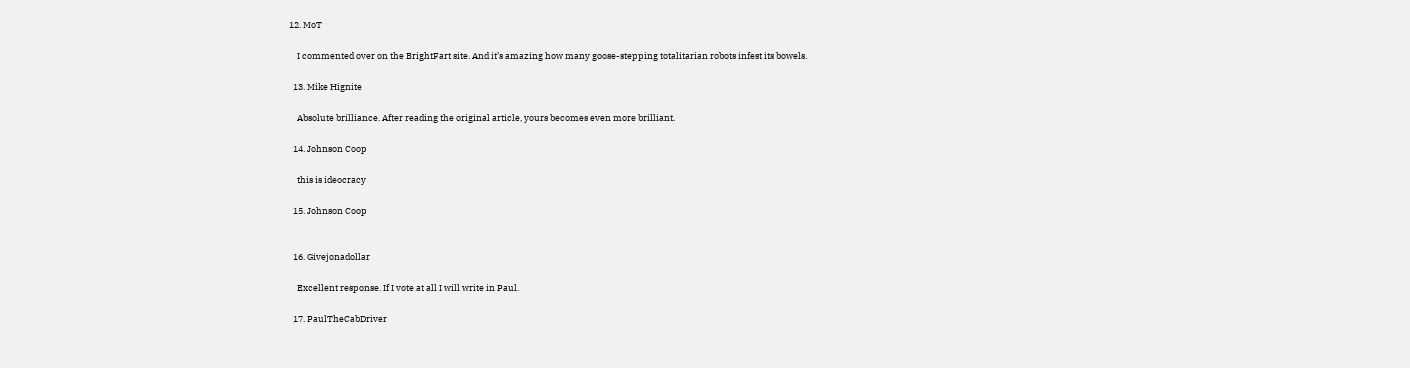12. MoT

    I commented over on the BrightFart site. And it’s amazing how many goose-stepping totalitarian robots infest its bowels.

  13. Mike Hignite

    Absolute brilliance. After reading the original article, yours becomes even more brilliant.

  14. Johnson Coop

    this is ideocracy

  15. Johnson Coop


  16. Givejonadollar

    Excellent response. If I vote at all I will write in Paul.

  17. PaulTheCabDriver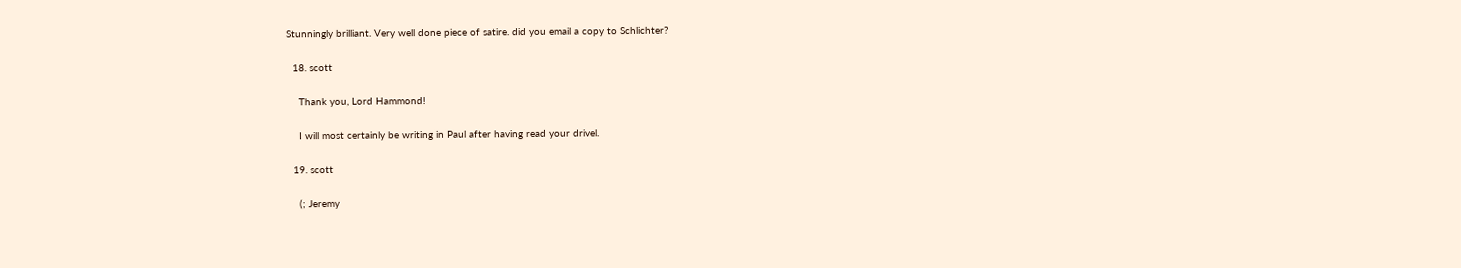Stunningly brilliant. Very well done piece of satire. did you email a copy to Schlichter?

  18. scott

    Thank you, Lord Hammond!

    I will most certainly be writing in Paul after having read your drivel.

  19. scott

    (; Jeremy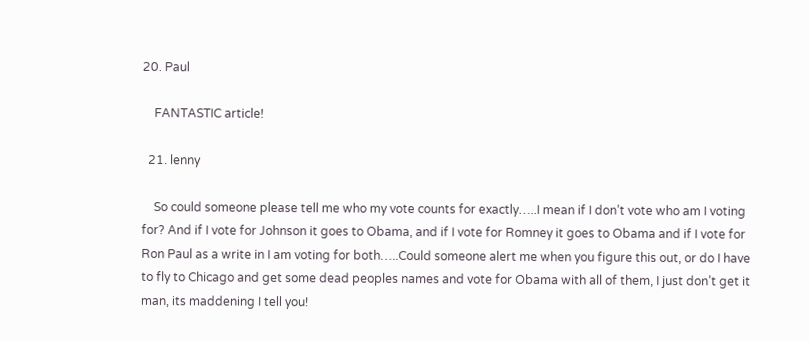20. Paul

    FANTASTIC article!

  21. lenny

    So could someone please tell me who my vote counts for exactly…..I mean if I don’t vote who am I voting for? And if I vote for Johnson it goes to Obama, and if I vote for Romney it goes to Obama and if I vote for Ron Paul as a write in I am voting for both…..Could someone alert me when you figure this out, or do I have to fly to Chicago and get some dead peoples names and vote for Obama with all of them, I just don’t get it man, its maddening I tell you!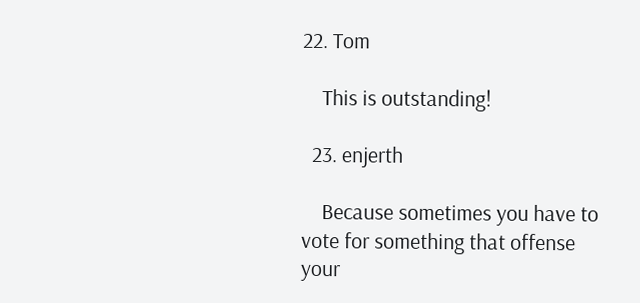22. Tom

    This is outstanding!

  23. enjerth

    Because sometimes you have to vote for something that offense your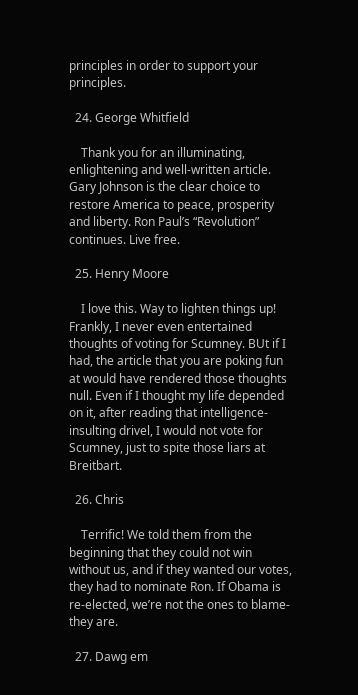principles in order to support your principles.

  24. George Whitfield

    Thank you for an illuminating, enlightening and well-written article. Gary Johnson is the clear choice to restore America to peace, prosperity and liberty. Ron Paul’s “Revolution” continues. Live free.

  25. Henry Moore

    I love this. Way to lighten things up! Frankly, I never even entertained thoughts of voting for Scumney. BUt if I had, the article that you are poking fun at would have rendered those thoughts null. Even if I thought my life depended on it, after reading that intelligence-insulting drivel, I would not vote for Scumney, just to spite those liars at Breitbart.

  26. Chris

    Terrific! We told them from the beginning that they could not win without us, and if they wanted our votes, they had to nominate Ron. If Obama is re-elected, we’re not the ones to blame- they are.

  27. Dawg em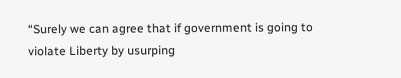“Surely we can agree that if government is going to violate Liberty by usurping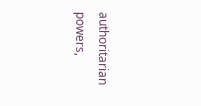authoritarian powers,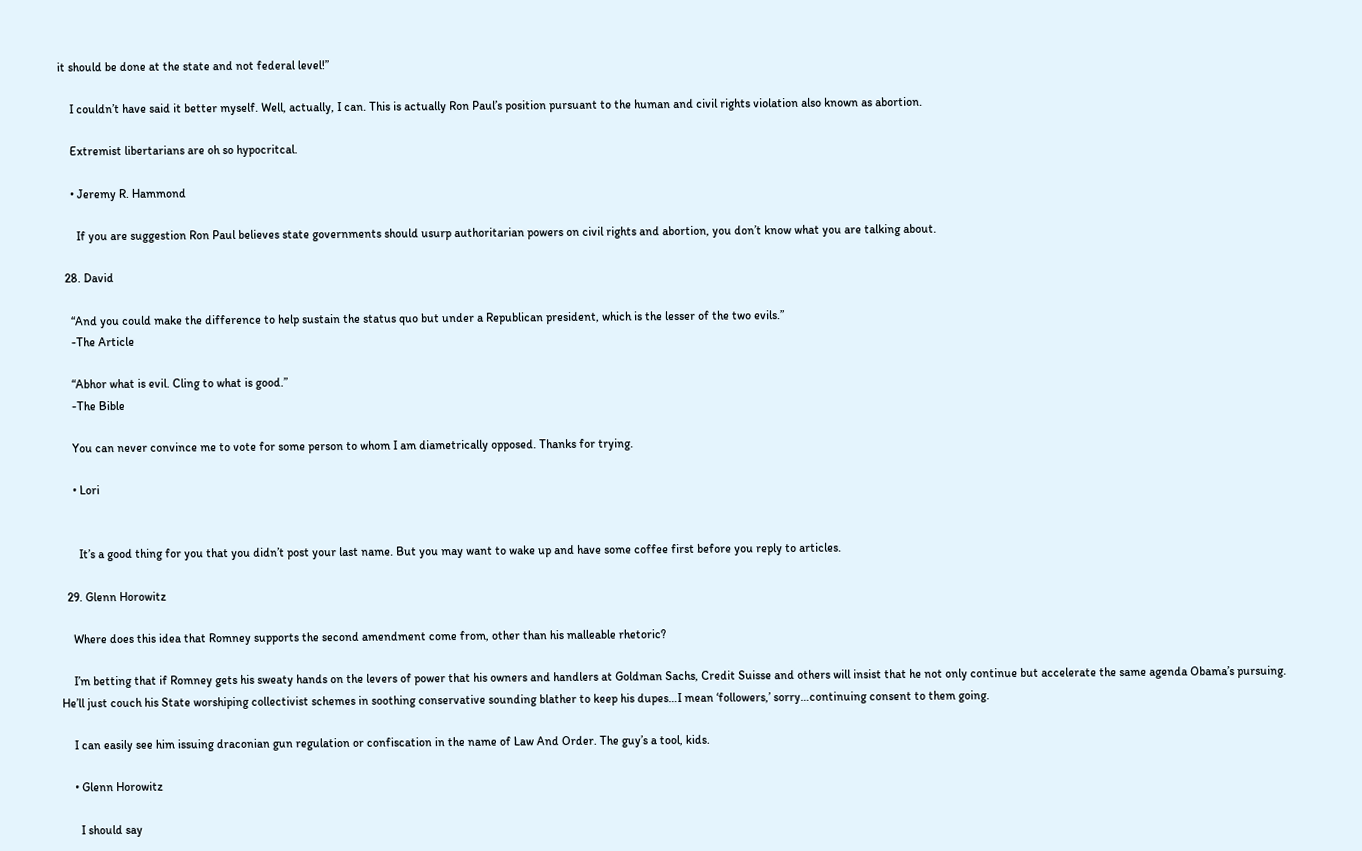it should be done at the state and not federal level!”

    I couldn’t have said it better myself. Well, actually, I can. This is actually Ron Paul’s position pursuant to the human and civil rights violation also known as abortion.

    Extremist libertarians are oh so hypocritcal.

    • Jeremy R. Hammond

      If you are suggestion Ron Paul believes state governments should usurp authoritarian powers on civil rights and abortion, you don’t know what you are talking about.

  28. David

    “And you could make the difference to help sustain the status quo but under a Republican president, which is the lesser of the two evils.”
    -The Article

    “Abhor what is evil. Cling to what is good.”
    -The Bible

    You can never convince me to vote for some person to whom I am diametrically opposed. Thanks for trying.

    • Lori


      It’s a good thing for you that you didn’t post your last name. But you may want to wake up and have some coffee first before you reply to articles.

  29. Glenn Horowitz

    Where does this idea that Romney supports the second amendment come from, other than his malleable rhetoric?

    I’m betting that if Romney gets his sweaty hands on the levers of power that his owners and handlers at Goldman Sachs, Credit Suisse and others will insist that he not only continue but accelerate the same agenda Obama’s pursuing. He’ll just couch his State worshiping collectivist schemes in soothing conservative sounding blather to keep his dupes…I mean ‘followers,’ sorry…continuing consent to them going.

    I can easily see him issuing draconian gun regulation or confiscation in the name of Law And Order. The guy’s a tool, kids.

    • Glenn Horowitz

      I should say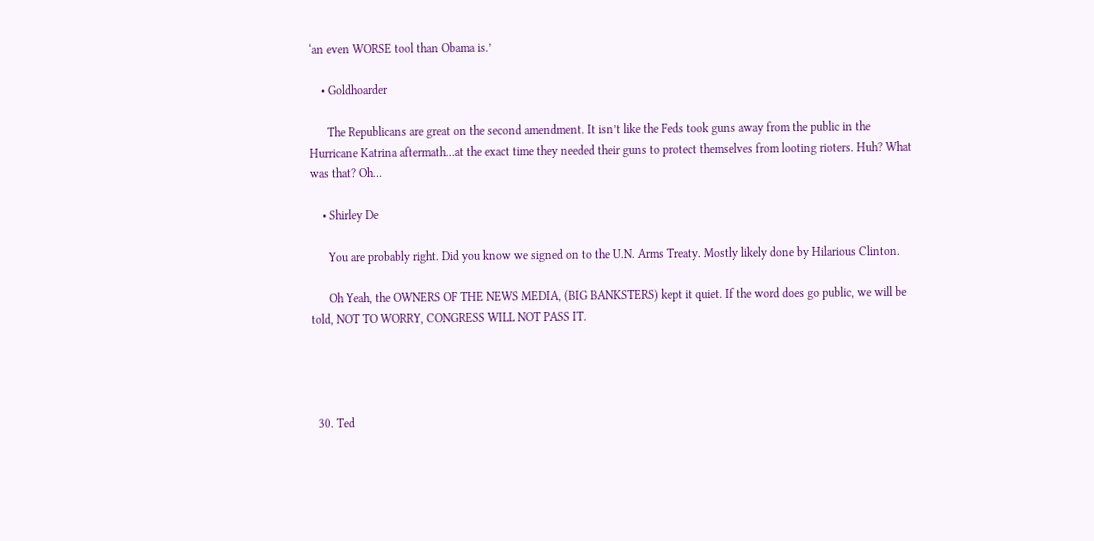‘an even WORSE tool than Obama is.’

    • Goldhoarder

      The Republicans are great on the second amendment. It isn’t like the Feds took guns away from the public in the Hurricane Katrina aftermath…at the exact time they needed their guns to protect themselves from looting rioters. Huh? What was that? Oh…

    • Shirley De

      You are probably right. Did you know we signed on to the U.N. Arms Treaty. Mostly likely done by Hilarious Clinton.

      Oh Yeah, the OWNERS OF THE NEWS MEDIA, (BIG BANKSTERS) kept it quiet. If the word does go public, we will be told, NOT TO WORRY, CONGRESS WILL NOT PASS IT.




  30. Ted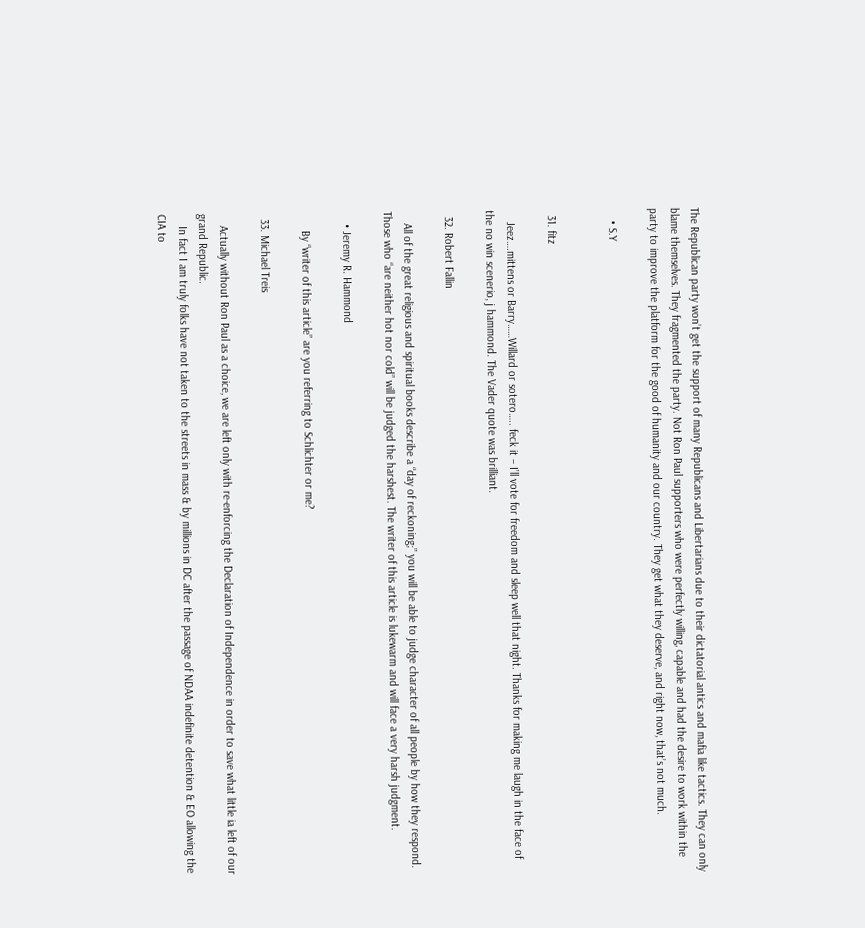The Republican party won’t get the support of many Republicans and Libertarians due to their dictatorial antics and mafia like tactics. They can only blame themselves. They fragmented the party. Not Ron Paul supporters who were perfectly willing, capable and had the desire to work within the party to improve the platform for the good of humanity and our country. They get what they deserve, and right now, that’s not much.

    • S.Y


  31. fitz

    Jeez….mittens or Barry……Willard or sotero….. feck it – I’ll vote for freedom and sleep well that night. Thanks for making me laugh in the face of the no win scenerio, j hammond. The Vader quote was brilliant.

  32. Robert Fallin

    All of the great religious and spiritual books describe a “day of reckoning;” you will be able to judge character of all people by how they respond. Those who “are neither hot nor cold” will be judged the harshest. The writer of this article is lukewarm and will face a very harsh judgment.

    • Jeremy R. Hammond

      By “writer of this article” are you referring to Schlichter or me?

  33. Michael Treis

    Actually without Ron Paul as a choice, we are left only with re-enforcing the Declaration of Independence in order to save what little ia left of our grand Republic.
    In fact I am truly folks have not taken to the streets in mass & by millions in DC after the passage of NDAA indefinite detention & EO allowing the CIA to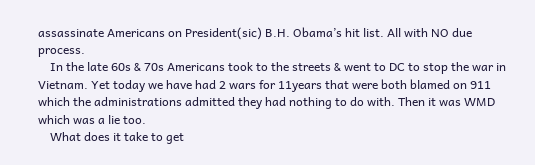assassinate Americans on President(sic) B.H. Obama’s hit list. All with NO due process.
    In the late 60s & 70s Americans took to the streets & went to DC to stop the war in Vietnam. Yet today we have had 2 wars for 11years that were both blamed on 911 which the administrations admitted they had nothing to do with. Then it was WMD which was a lie too.
    What does it take to get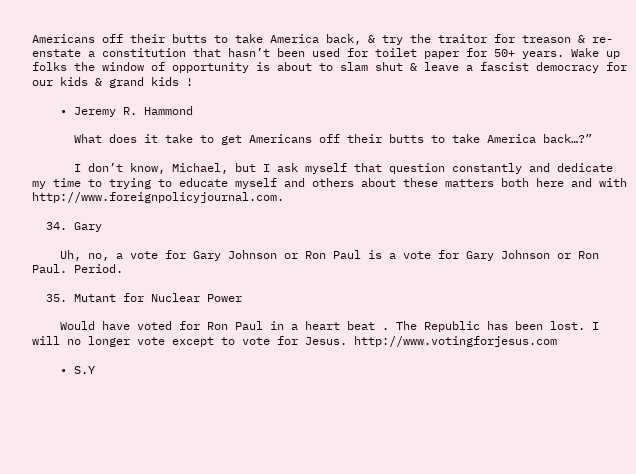Americans off their butts to take America back, & try the traitor for treason & re-enstate a constitution that hasn’t been used for toilet paper for 50+ years. Wake up folks the window of opportunity is about to slam shut & leave a fascist democracy for our kids & grand kids !

    • Jeremy R. Hammond

      What does it take to get Americans off their butts to take America back…?”

      I don’t know, Michael, but I ask myself that question constantly and dedicate my time to trying to educate myself and others about these matters both here and with http://www.foreignpolicyjournal.com.

  34. Gary

    Uh, no, a vote for Gary Johnson or Ron Paul is a vote for Gary Johnson or Ron Paul. Period.

  35. Mutant for Nuclear Power

    Would have voted for Ron Paul in a heart beat . The Republic has been lost. I will no longer vote except to vote for Jesus. http://www.votingforjesus.com

    • S.Y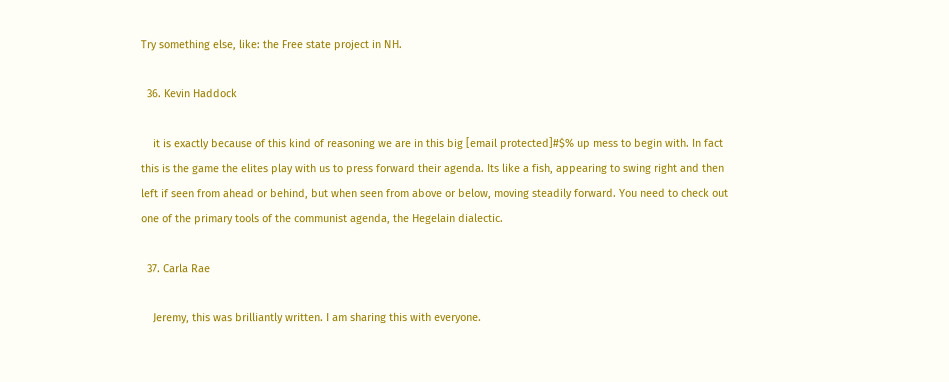Try something else, like: the Free state project in NH.

  36. Kevin Haddock

    it is exactly because of this kind of reasoning we are in this big [email protected]#$% up mess to begin with. In fact this is the game the elites play with us to press forward their agenda. Its like a fish, appearing to swing right and then left if seen from ahead or behind, but when seen from above or below, moving steadily forward. You need to check out one of the primary tools of the communist agenda, the Hegelain dialectic.

  37. Carla Rae

    Jeremy, this was brilliantly written. I am sharing this with everyone.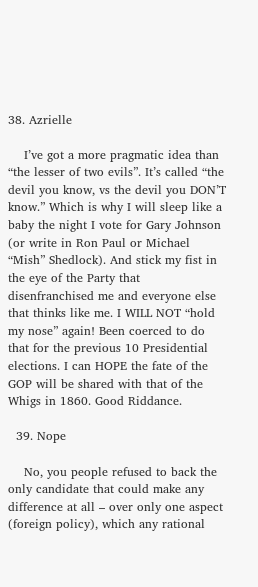38. Azrielle

    I’ve got a more pragmatic idea than “the lesser of two evils”. It’s called “the devil you know, vs the devil you DON’T know.” Which is why I will sleep like a baby the night I vote for Gary Johnson (or write in Ron Paul or Michael “Mish” Shedlock). And stick my fist in the eye of the Party that disenfranchised me and everyone else that thinks like me. I WILL NOT “hold my nose” again! Been coerced to do that for the previous 10 Presidential elections. I can HOPE the fate of the GOP will be shared with that of the Whigs in 1860. Good Riddance.

  39. Nope

    No, you people refused to back the only candidate that could make any difference at all – over only one aspect (foreign policy), which any rational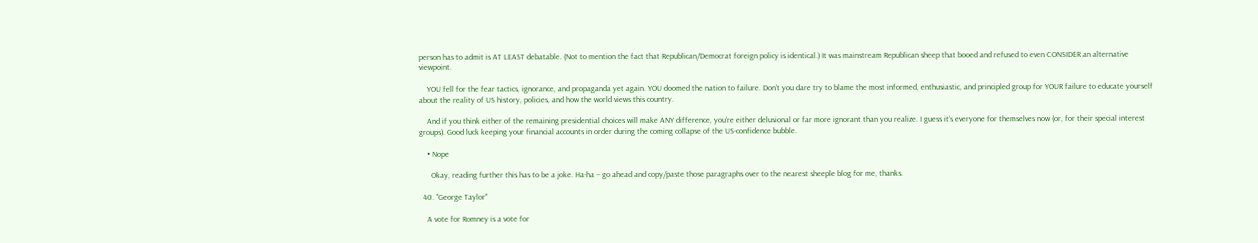person has to admit is AT LEAST debatable. (Not to mention the fact that Republican/Democrat foreign policy is identical.) It was mainstream Republican sheep that booed and refused to even CONSIDER an alternative viewpoint.

    YOU fell for the fear tactics, ignorance, and propaganda yet again. YOU doomed the nation to failure. Don’t you dare try to blame the most informed, enthusiastic, and principled group for YOUR failure to educate yourself about the reality of US history, policies, and how the world views this country.

    And if you think either of the remaining presidential choices will make ANY difference, you’re either delusional or far more ignorant than you realize. I guess it’s everyone for themselves now (or, for their special interest groups). Good luck keeping your financial accounts in order during the coming collapse of the US-confidence bubble.

    • Nope

      Okay, reading further this has to be a joke. Ha-ha – go ahead and copy/paste those paragraphs over to the nearest sheeple blog for me, thanks.

  40. "George Taylor"

    A vote for Romney is a vote for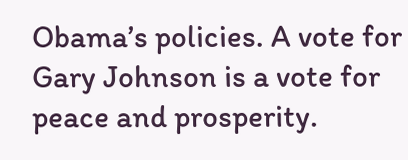Obama’s policies. A vote for Gary Johnson is a vote for peace and prosperity.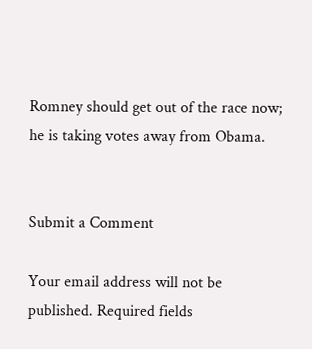Romney should get out of the race now; he is taking votes away from Obama.


Submit a Comment

Your email address will not be published. Required fields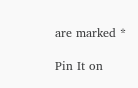are marked *

Pin It on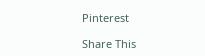Pinterest

Share This